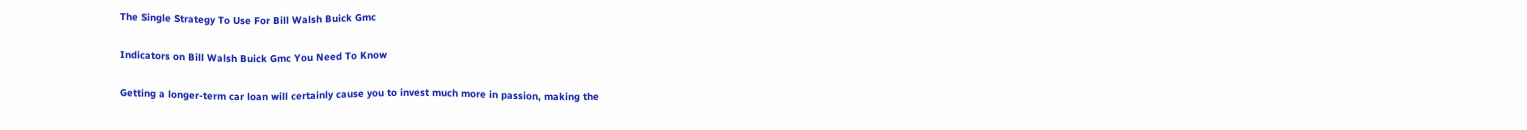The Single Strategy To Use For Bill Walsh Buick Gmc

Indicators on Bill Walsh Buick Gmc You Need To Know

Getting a longer-term car loan will certainly cause you to invest much more in passion, making the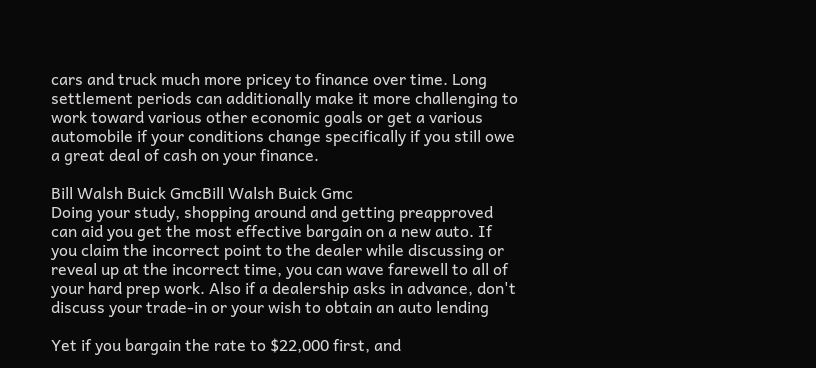cars and truck much more pricey to finance over time. Long settlement periods can additionally make it more challenging to work toward various other economic goals or get a various automobile if your conditions change specifically if you still owe a great deal of cash on your finance.

Bill Walsh Buick GmcBill Walsh Buick Gmc
Doing your study, shopping around and getting preapproved can aid you get the most effective bargain on a new auto. If you claim the incorrect point to the dealer while discussing or reveal up at the incorrect time, you can wave farewell to all of your hard prep work. Also if a dealership asks in advance, don't discuss your trade-in or your wish to obtain an auto lending

Yet if you bargain the rate to $22,000 first, and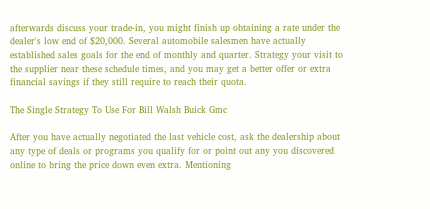afterwards discuss your trade-in, you might finish up obtaining a rate under the dealer's low end of $20,000. Several automobile salesmen have actually established sales goals for the end of monthly and quarter. Strategy your visit to the supplier near these schedule times, and you may get a better offer or extra financial savings if they still require to reach their quota.

The Single Strategy To Use For Bill Walsh Buick Gmc

After you have actually negotiated the last vehicle cost, ask the dealership about any type of deals or programs you qualify for or point out any you discovered online to bring the price down even extra. Mentioning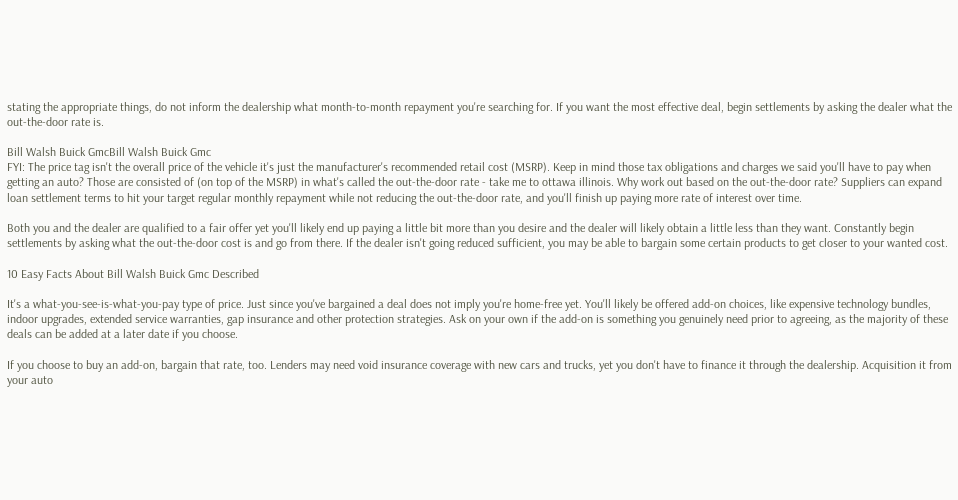stating the appropriate things, do not inform the dealership what month-to-month repayment you're searching for. If you want the most effective deal, begin settlements by asking the dealer what the out-the-door rate is.

Bill Walsh Buick GmcBill Walsh Buick Gmc
FYI: The price tag isn't the overall price of the vehicle it's just the manufacturer's recommended retail cost (MSRP). Keep in mind those tax obligations and charges we said you'll have to pay when getting an auto? Those are consisted of (on top of the MSRP) in what's called the out-the-door rate - take me to ottawa illinois. Why work out based on the out-the-door rate? Suppliers can expand loan settlement terms to hit your target regular monthly repayment while not reducing the out-the-door rate, and you'll finish up paying more rate of interest over time.

Both you and the dealer are qualified to a fair offer yet you'll likely end up paying a little bit more than you desire and the dealer will likely obtain a little less than they want. Constantly begin settlements by asking what the out-the-door cost is and go from there. If the dealer isn't going reduced sufficient, you may be able to bargain some certain products to get closer to your wanted cost.

10 Easy Facts About Bill Walsh Buick Gmc Described

It's a what-you-see-is-what-you-pay type of price. Just since you've bargained a deal does not imply you're home-free yet. You'll likely be offered add-on choices, like expensive technology bundles, indoor upgrades, extended service warranties, gap insurance and other protection strategies. Ask on your own if the add-on is something you genuinely need prior to agreeing, as the majority of these deals can be added at a later date if you choose.

If you choose to buy an add-on, bargain that rate, too. Lenders may need void insurance coverage with new cars and trucks, yet you don't have to finance it through the dealership. Acquisition it from your auto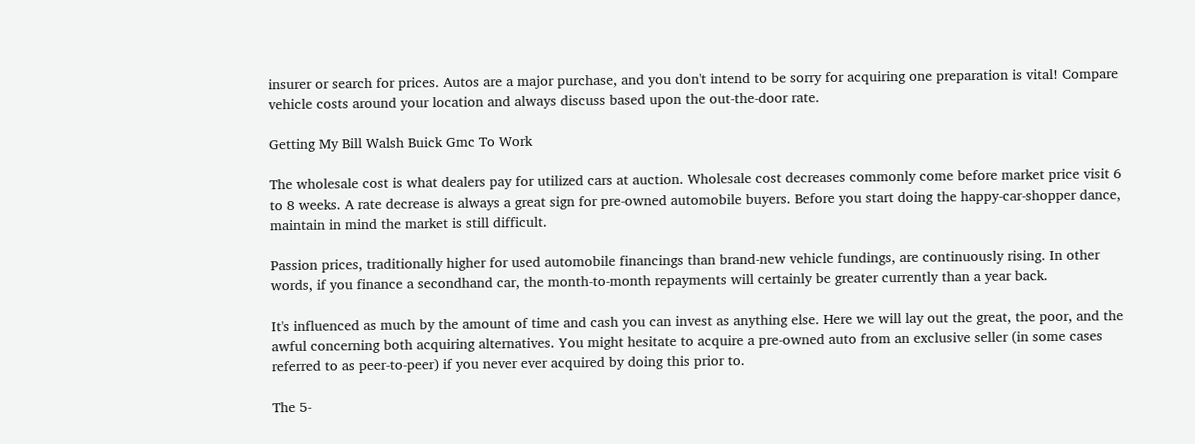insurer or search for prices. Autos are a major purchase, and you don't intend to be sorry for acquiring one preparation is vital! Compare vehicle costs around your location and always discuss based upon the out-the-door rate.

Getting My Bill Walsh Buick Gmc To Work

The wholesale cost is what dealers pay for utilized cars at auction. Wholesale cost decreases commonly come before market price visit 6 to 8 weeks. A rate decrease is always a great sign for pre-owned automobile buyers. Before you start doing the happy-car-shopper dance, maintain in mind the market is still difficult.

Passion prices, traditionally higher for used automobile financings than brand-new vehicle fundings, are continuously rising. In other words, if you finance a secondhand car, the month-to-month repayments will certainly be greater currently than a year back.

It's influenced as much by the amount of time and cash you can invest as anything else. Here we will lay out the great, the poor, and the awful concerning both acquiring alternatives. You might hesitate to acquire a pre-owned auto from an exclusive seller (in some cases referred to as peer-to-peer) if you never ever acquired by doing this prior to.

The 5-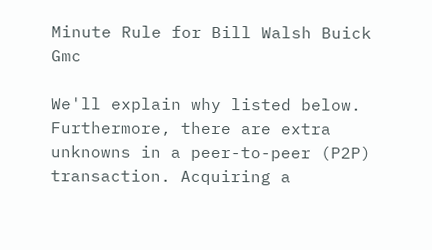Minute Rule for Bill Walsh Buick Gmc

We'll explain why listed below. Furthermore, there are extra unknowns in a peer-to-peer (P2P) transaction. Acquiring a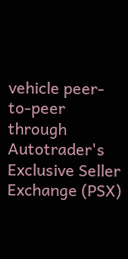vehicle peer-to-peer through Autotrader's Exclusive Seller Exchange (PSX)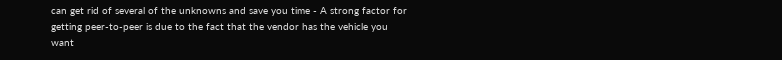can get rid of several of the unknowns and save you time - A strong factor for getting peer-to-peer is due to the fact that the vendor has the vehicle you want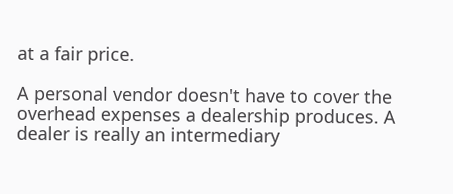at a fair price.

A personal vendor doesn't have to cover the overhead expenses a dealership produces. A dealer is really an intermediary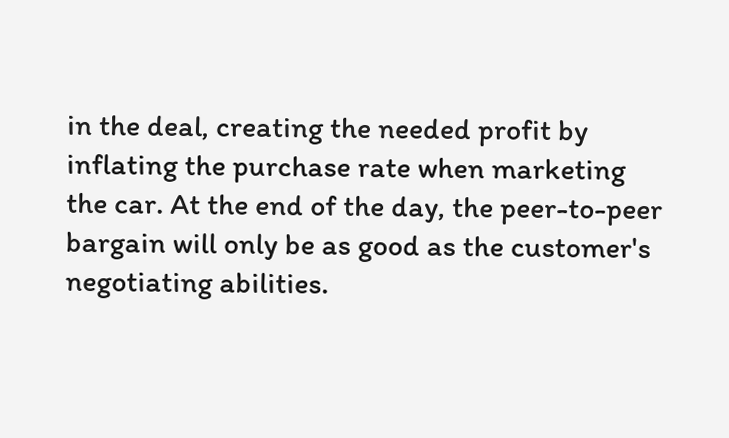in the deal, creating the needed profit by inflating the purchase rate when marketing the car. At the end of the day, the peer-to-peer bargain will only be as good as the customer's negotiating abilities.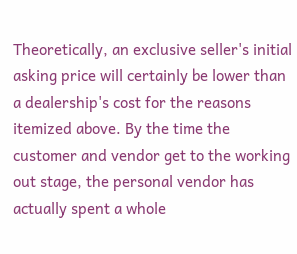Theoretically, an exclusive seller's initial asking price will certainly be lower than a dealership's cost for the reasons itemized above. By the time the customer and vendor get to the working out stage, the personal vendor has actually spent a whole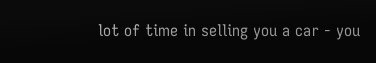lot of time in selling you a car - you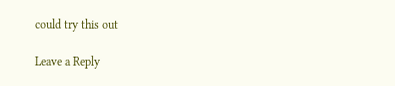could try this out

Leave a Reply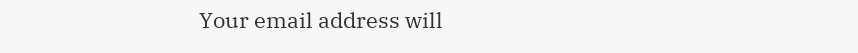Your email address will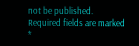not be published. Required fields are marked *